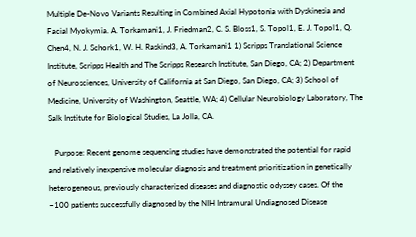Multiple De-Novo Variants Resulting in Combined Axial Hypotonia with Dyskinesia and Facial Myokymia. A. Torkamani1, J. Friedman2, C. S. Bloss1, S. Topol1, E. J. Topol1, Q. Chen4, N. J. Schork1, W. H. Raskind3, A. Torkamani1 1) Scripps Translational Science Institute, Scripps Health and The Scripps Research Institute, San Diego, CA; 2) Department of Neurosciences, University of California at San Diego, San Diego, CA; 3) School of Medicine, University of Washington, Seattle, WA; 4) Cellular Neurobiology Laboratory, The Salk Institute for Biological Studies, La Jolla, CA.

   Purpose: Recent genome sequencing studies have demonstrated the potential for rapid and relatively inexpensive molecular diagnosis and treatment prioritization in genetically heterogeneous, previously characterized diseases and diagnostic odyssey cases. Of the ~100 patients successfully diagnosed by the NIH Intramural Undiagnosed Disease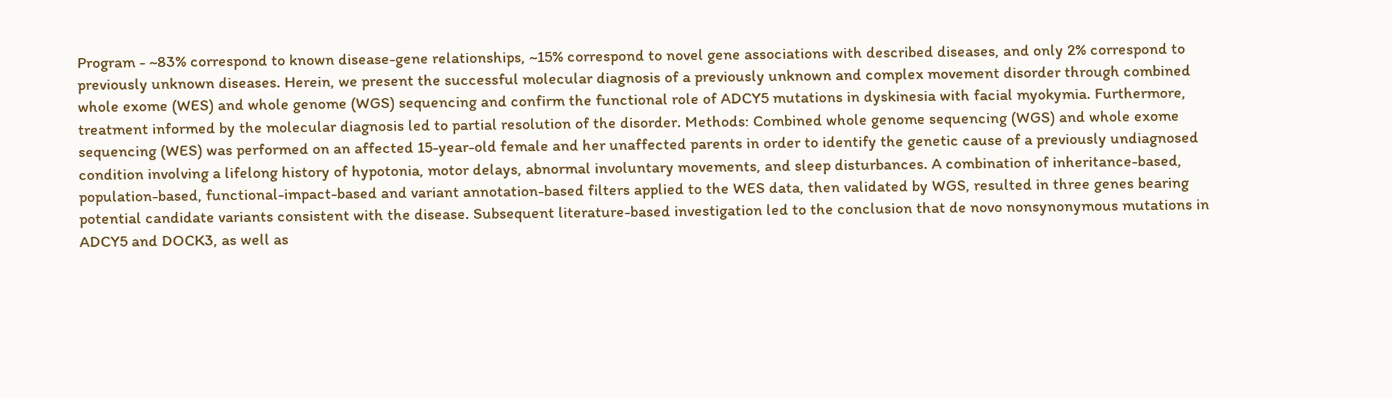Program - ~83% correspond to known disease-gene relationships, ~15% correspond to novel gene associations with described diseases, and only 2% correspond to previously unknown diseases. Herein, we present the successful molecular diagnosis of a previously unknown and complex movement disorder through combined whole exome (WES) and whole genome (WGS) sequencing and confirm the functional role of ADCY5 mutations in dyskinesia with facial myokymia. Furthermore, treatment informed by the molecular diagnosis led to partial resolution of the disorder. Methods: Combined whole genome sequencing (WGS) and whole exome sequencing (WES) was performed on an affected 15-year-old female and her unaffected parents in order to identify the genetic cause of a previously undiagnosed condition involving a lifelong history of hypotonia, motor delays, abnormal involuntary movements, and sleep disturbances. A combination of inheritance-based, population-based, functional-impact-based and variant annotation-based filters applied to the WES data, then validated by WGS, resulted in three genes bearing potential candidate variants consistent with the disease. Subsequent literature-based investigation led to the conclusion that de novo nonsynonymous mutations in ADCY5 and DOCK3, as well as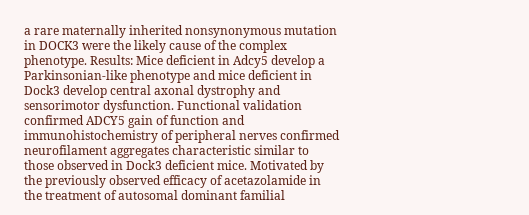a rare maternally inherited nonsynonymous mutation in DOCK3 were the likely cause of the complex phenotype. Results: Mice deficient in Adcy5 develop a Parkinsonian-like phenotype and mice deficient in Dock3 develop central axonal dystrophy and sensorimotor dysfunction. Functional validation confirmed ADCY5 gain of function and immunohistochemistry of peripheral nerves confirmed neurofilament aggregates characteristic similar to those observed in Dock3 deficient mice. Motivated by the previously observed efficacy of acetazolamide in the treatment of autosomal dominant familial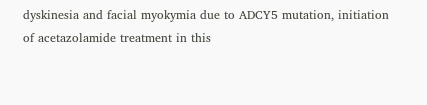dyskinesia and facial myokymia due to ADCY5 mutation, initiation of acetazolamide treatment in this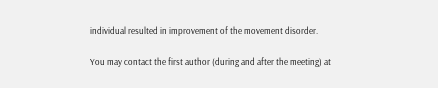individual resulted in improvement of the movement disorder.

You may contact the first author (during and after the meeting) at